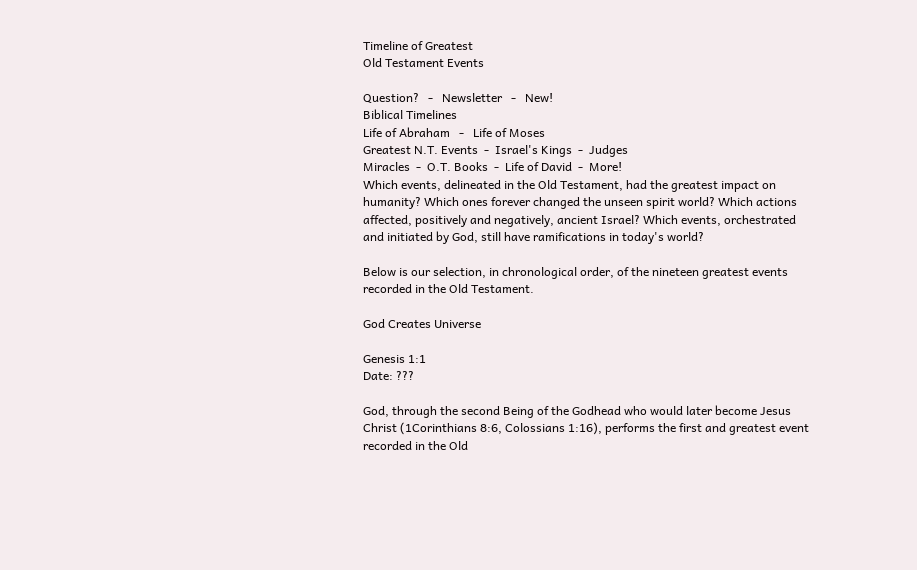Timeline of Greatest
Old Testament Events

Question?   -   Newsletter   -   New!
Biblical Timelines
Life of Abraham   -   Life of Moses
Greatest N.T. Events  -  Israel's Kings  -  Judges
Miracles  -  O.T. Books  -  Life of David  -  More!
Which events, delineated in the Old Testament, had the greatest impact on humanity? Which ones forever changed the unseen spirit world? Which actions affected, positively and negatively, ancient Israel? Which events, orchestrated and initiated by God, still have ramifications in today's world?

Below is our selection, in chronological order, of the nineteen greatest events recorded in the Old Testament.

God Creates Universe

Genesis 1:1
Date: ???

God, through the second Being of the Godhead who would later become Jesus Christ (1Corinthians 8:6, Colossians 1:16), performs the first and greatest event recorded in the Old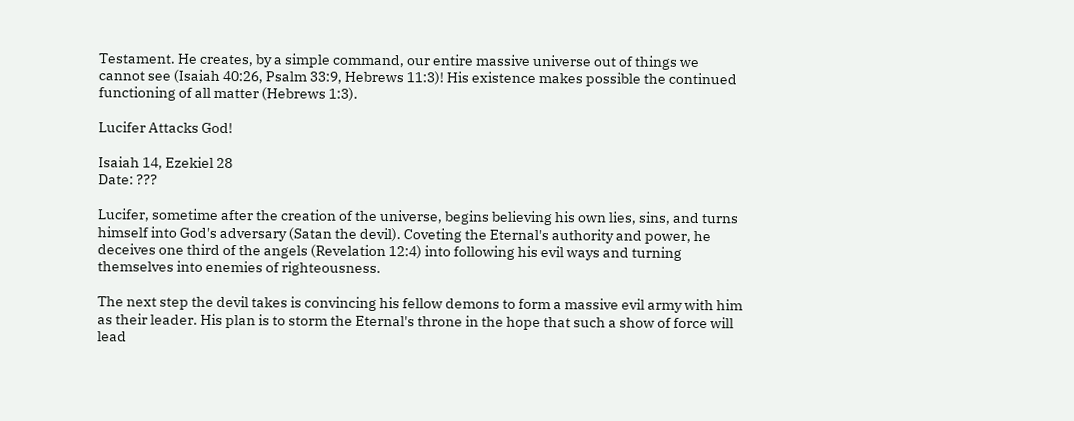Testament. He creates, by a simple command, our entire massive universe out of things we cannot see (Isaiah 40:26, Psalm 33:9, Hebrews 11:3)! His existence makes possible the continued functioning of all matter (Hebrews 1:3).

Lucifer Attacks God!

Isaiah 14, Ezekiel 28
Date: ???

Lucifer, sometime after the creation of the universe, begins believing his own lies, sins, and turns himself into God's adversary (Satan the devil). Coveting the Eternal's authority and power, he deceives one third of the angels (Revelation 12:4) into following his evil ways and turning themselves into enemies of righteousness.

The next step the devil takes is convincing his fellow demons to form a massive evil army with him as their leader. His plan is to storm the Eternal's throne in the hope that such a show of force will lead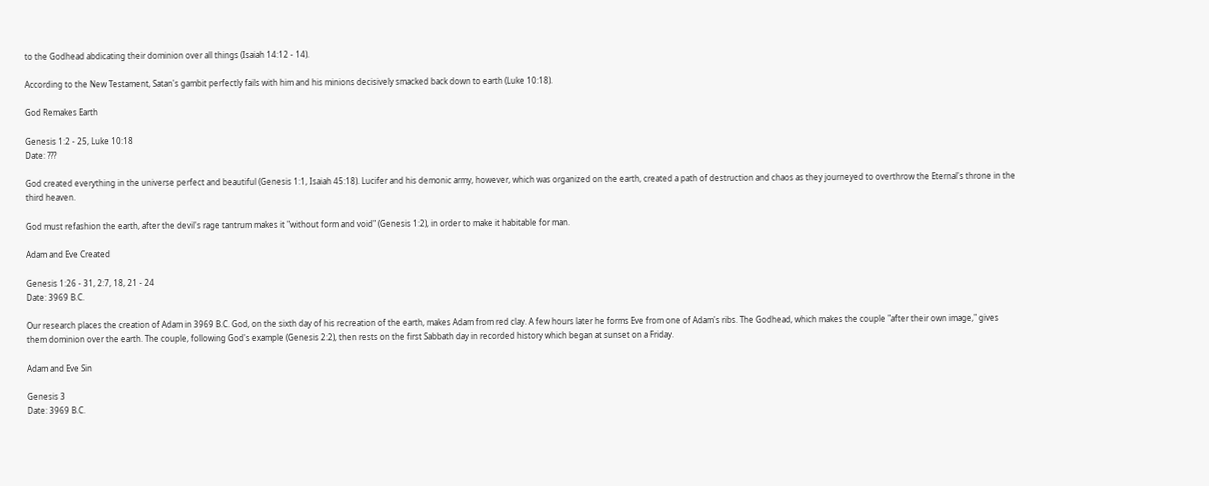to the Godhead abdicating their dominion over all things (Isaiah 14:12 - 14).

According to the New Testament, Satan's gambit perfectly fails with him and his minions decisively smacked back down to earth (Luke 10:18).

God Remakes Earth

Genesis 1:2 - 25, Luke 10:18
Date: ???

God created everything in the universe perfect and beautiful (Genesis 1:1, Isaiah 45:18). Lucifer and his demonic army, however, which was organized on the earth, created a path of destruction and chaos as they journeyed to overthrow the Eternal's throne in the third heaven.

God must refashion the earth, after the devil's rage tantrum makes it "without form and void" (Genesis 1:2), in order to make it habitable for man.

Adam and Eve Created

Genesis 1:26 - 31, 2:7, 18, 21 - 24
Date: 3969 B.C.

Our research places the creation of Adam in 3969 B.C. God, on the sixth day of his recreation of the earth, makes Adam from red clay. A few hours later he forms Eve from one of Adam's ribs. The Godhead, which makes the couple "after their own image," gives them dominion over the earth. The couple, following God's example (Genesis 2:2), then rests on the first Sabbath day in recorded history which began at sunset on a Friday.

Adam and Eve Sin

Genesis 3
Date: 3969 B.C.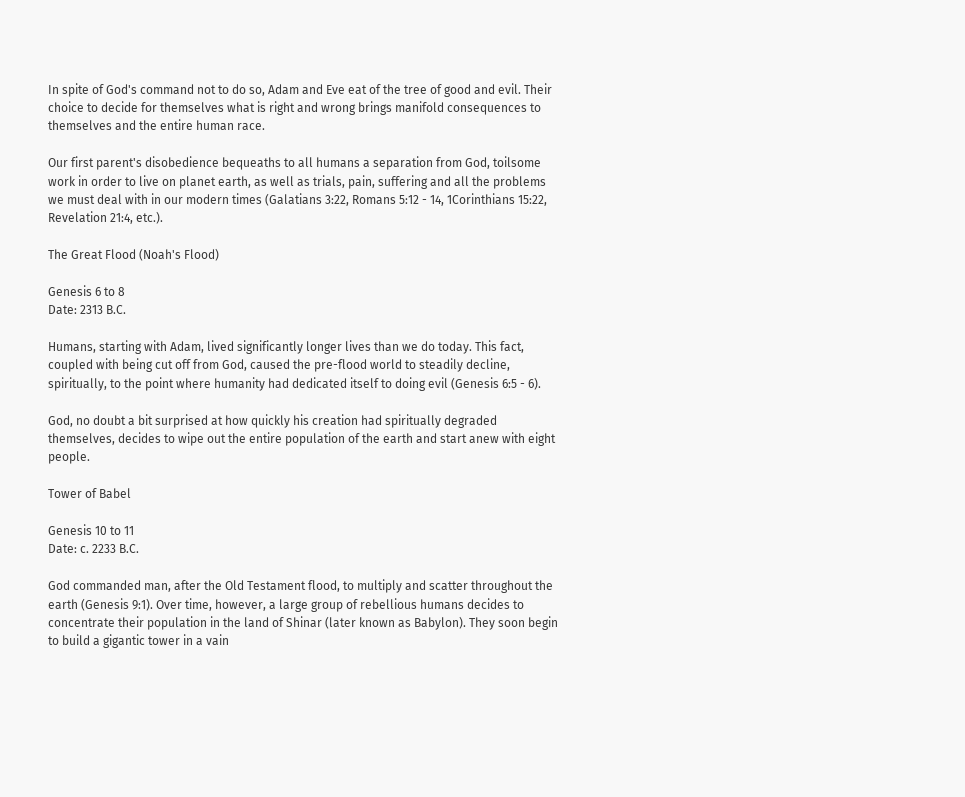In spite of God's command not to do so, Adam and Eve eat of the tree of good and evil. Their choice to decide for themselves what is right and wrong brings manifold consequences to themselves and the entire human race.

Our first parent's disobedience bequeaths to all humans a separation from God, toilsome work in order to live on planet earth, as well as trials, pain, suffering and all the problems we must deal with in our modern times (Galatians 3:22, Romans 5:12 - 14, 1Corinthians 15:22, Revelation 21:4, etc.).

The Great Flood (Noah's Flood)

Genesis 6 to 8
Date: 2313 B.C.

Humans, starting with Adam, lived significantly longer lives than we do today. This fact, coupled with being cut off from God, caused the pre-flood world to steadily decline, spiritually, to the point where humanity had dedicated itself to doing evil (Genesis 6:5 - 6).

God, no doubt a bit surprised at how quickly his creation had spiritually degraded themselves, decides to wipe out the entire population of the earth and start anew with eight people.

Tower of Babel

Genesis 10 to 11
Date: c. 2233 B.C.

God commanded man, after the Old Testament flood, to multiply and scatter throughout the earth (Genesis 9:1). Over time, however, a large group of rebellious humans decides to concentrate their population in the land of Shinar (later known as Babylon). They soon begin to build a gigantic tower in a vain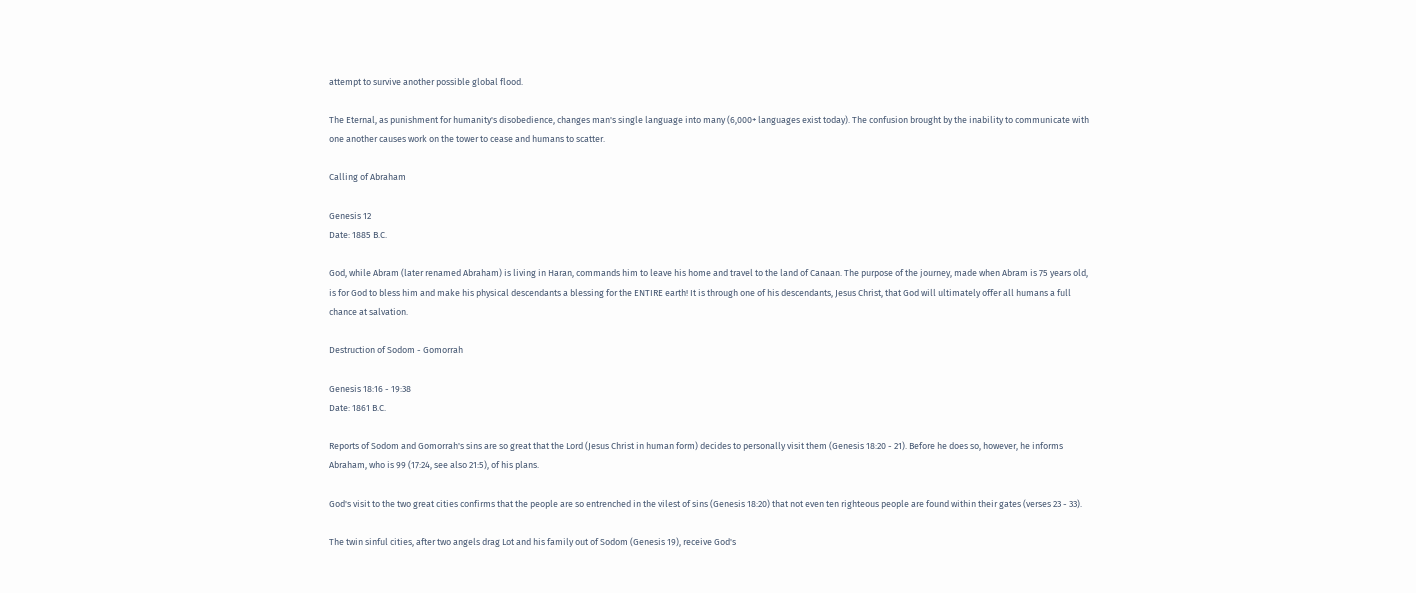attempt to survive another possible global flood.

The Eternal, as punishment for humanity's disobedience, changes man's single language into many (6,000+ languages exist today). The confusion brought by the inability to communicate with one another causes work on the tower to cease and humans to scatter.

Calling of Abraham

Genesis 12
Date: 1885 B.C.

God, while Abram (later renamed Abraham) is living in Haran, commands him to leave his home and travel to the land of Canaan. The purpose of the journey, made when Abram is 75 years old, is for God to bless him and make his physical descendants a blessing for the ENTIRE earth! It is through one of his descendants, Jesus Christ, that God will ultimately offer all humans a full chance at salvation.

Destruction of Sodom - Gomorrah

Genesis 18:16 - 19:38
Date: 1861 B.C.

Reports of Sodom and Gomorrah's sins are so great that the Lord (Jesus Christ in human form) decides to personally visit them (Genesis 18:20 - 21). Before he does so, however, he informs Abraham, who is 99 (17:24, see also 21:5), of his plans.

God's visit to the two great cities confirms that the people are so entrenched in the vilest of sins (Genesis 18:20) that not even ten righteous people are found within their gates (verses 23 - 33).

The twin sinful cities, after two angels drag Lot and his family out of Sodom (Genesis 19), receive God's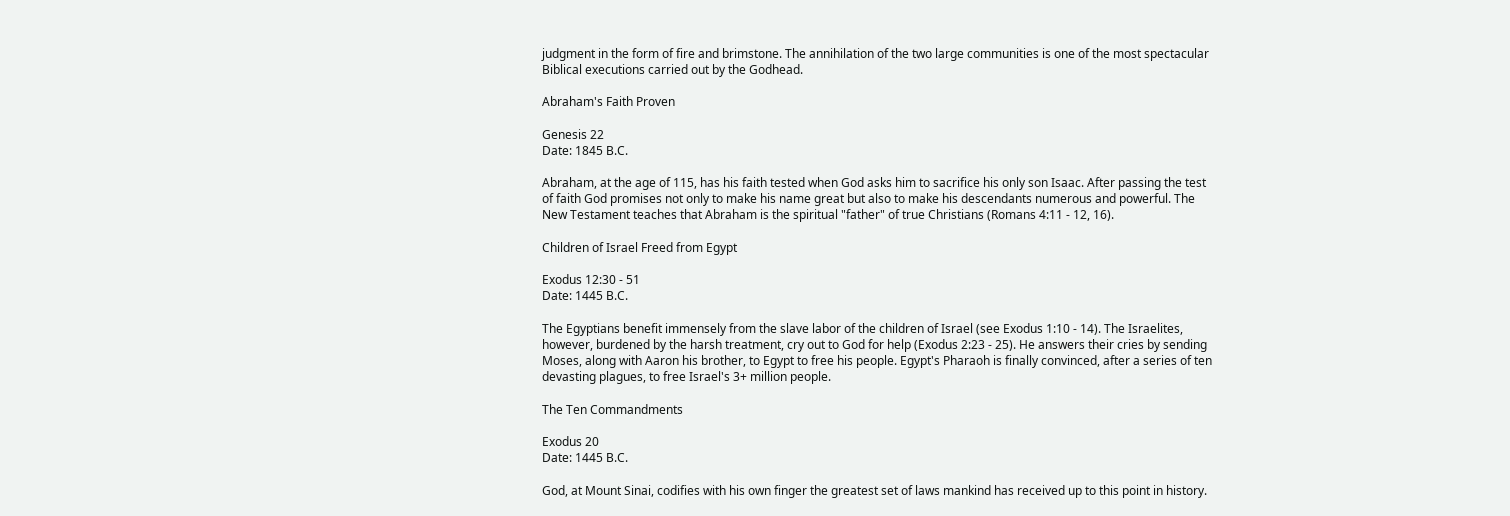judgment in the form of fire and brimstone. The annihilation of the two large communities is one of the most spectacular Biblical executions carried out by the Godhead.

Abraham's Faith Proven

Genesis 22
Date: 1845 B.C.

Abraham, at the age of 115, has his faith tested when God asks him to sacrifice his only son Isaac. After passing the test of faith God promises not only to make his name great but also to make his descendants numerous and powerful. The New Testament teaches that Abraham is the spiritual "father" of true Christians (Romans 4:11 - 12, 16).

Children of Israel Freed from Egypt

Exodus 12:30 - 51
Date: 1445 B.C.

The Egyptians benefit immensely from the slave labor of the children of Israel (see Exodus 1:10 - 14). The Israelites, however, burdened by the harsh treatment, cry out to God for help (Exodus 2:23 - 25). He answers their cries by sending Moses, along with Aaron his brother, to Egypt to free his people. Egypt's Pharaoh is finally convinced, after a series of ten devasting plagues, to free Israel's 3+ million people.

The Ten Commandments

Exodus 20
Date: 1445 B.C.

God, at Mount Sinai, codifies with his own finger the greatest set of laws mankind has received up to this point in history.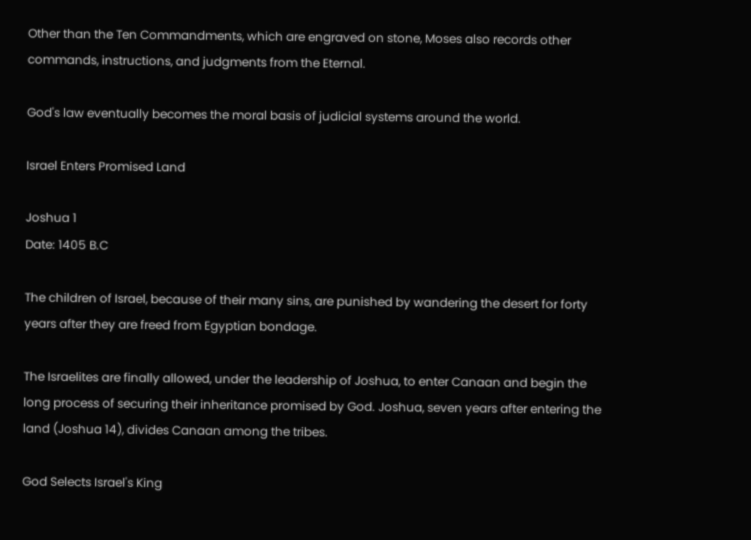Other than the Ten Commandments, which are engraved on stone, Moses also records other commands, instructions, and judgments from the Eternal.

God's law eventually becomes the moral basis of judicial systems around the world.

Israel Enters Promised Land

Joshua 1
Date: 1405 B.C

The children of Israel, because of their many sins, are punished by wandering the desert for forty years after they are freed from Egyptian bondage.

The Israelites are finally allowed, under the leadership of Joshua, to enter Canaan and begin the long process of securing their inheritance promised by God. Joshua, seven years after entering the land (Joshua 14), divides Canaan among the tribes.

God Selects Israel's King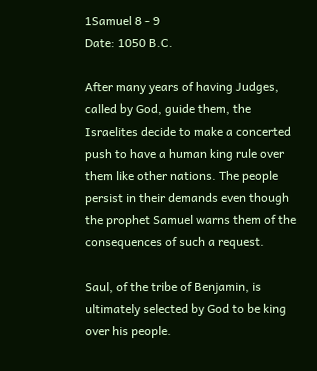1Samuel 8 - 9
Date: 1050 B.C.

After many years of having Judges, called by God, guide them, the Israelites decide to make a concerted push to have a human king rule over them like other nations. The people persist in their demands even though the prophet Samuel warns them of the consequences of such a request.

Saul, of the tribe of Benjamin, is ultimately selected by God to be king over his people.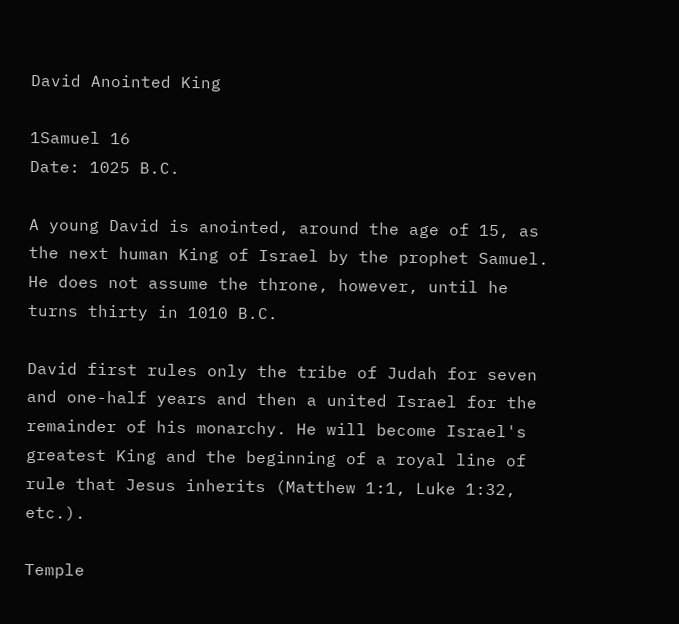David Anointed King

1Samuel 16
Date: 1025 B.C.

A young David is anointed, around the age of 15, as the next human King of Israel by the prophet Samuel. He does not assume the throne, however, until he turns thirty in 1010 B.C.

David first rules only the tribe of Judah for seven and one-half years and then a united Israel for the remainder of his monarchy. He will become Israel's greatest King and the beginning of a royal line of rule that Jesus inherits (Matthew 1:1, Luke 1:32, etc.).

Temple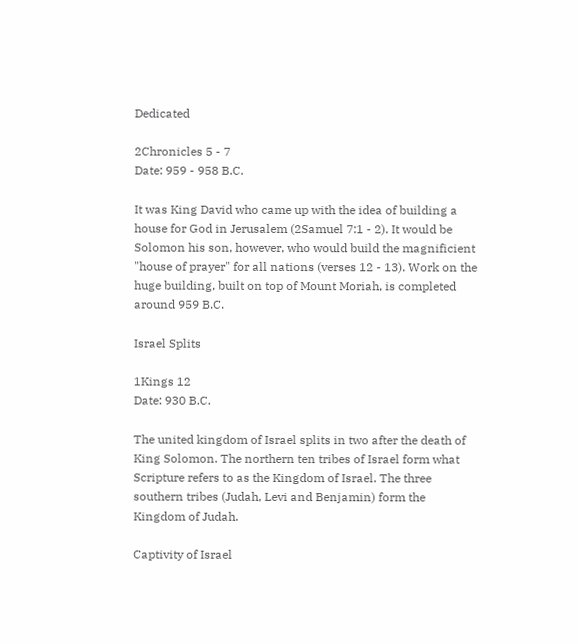Dedicated

2Chronicles 5 - 7
Date: 959 - 958 B.C.

It was King David who came up with the idea of building a house for God in Jerusalem (2Samuel 7:1 - 2). It would be Solomon his son, however, who would build the magnificient "house of prayer" for all nations (verses 12 - 13). Work on the huge building, built on top of Mount Moriah, is completed around 959 B.C.

Israel Splits

1Kings 12
Date: 930 B.C.

The united kingdom of Israel splits in two after the death of King Solomon. The northern ten tribes of Israel form what Scripture refers to as the Kingdom of Israel. The three southern tribes (Judah, Levi and Benjamin) form the Kingdom of Judah.

Captivity of Israel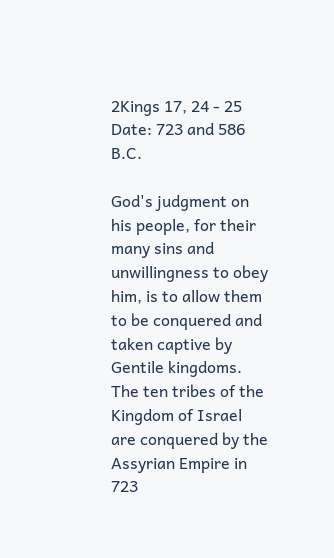2Kings 17, 24 - 25
Date: 723 and 586 B.C.

God's judgment on his people, for their many sins and unwillingness to obey him, is to allow them to be conquered and taken captive by Gentile kingdoms. The ten tribes of the Kingdom of Israel are conquered by the Assyrian Empire in 723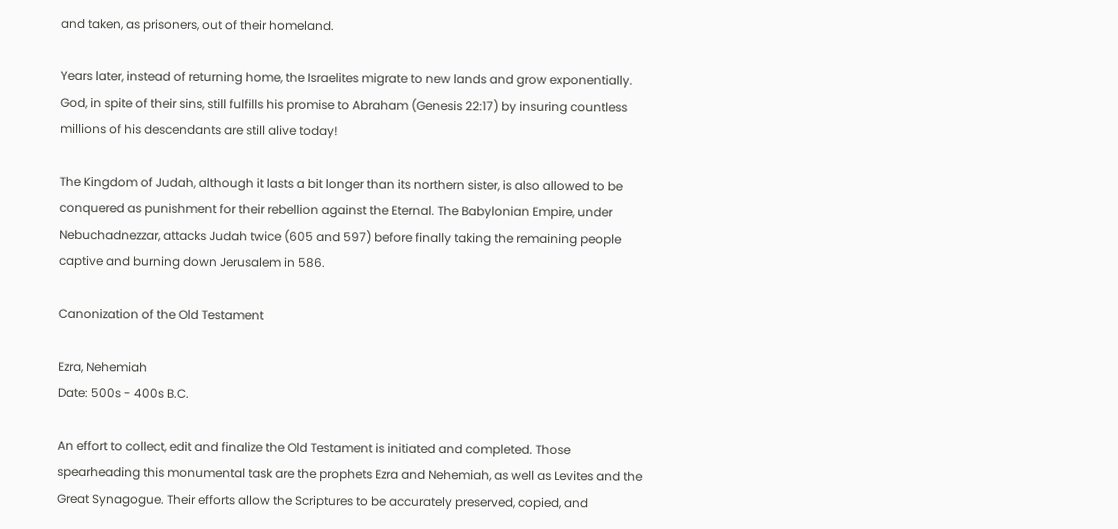and taken, as prisoners, out of their homeland.

Years later, instead of returning home, the Israelites migrate to new lands and grow exponentially. God, in spite of their sins, still fulfills his promise to Abraham (Genesis 22:17) by insuring countless millions of his descendants are still alive today!

The Kingdom of Judah, although it lasts a bit longer than its northern sister, is also allowed to be conquered as punishment for their rebellion against the Eternal. The Babylonian Empire, under Nebuchadnezzar, attacks Judah twice (605 and 597) before finally taking the remaining people captive and burning down Jerusalem in 586.

Canonization of the Old Testament

Ezra, Nehemiah
Date: 500s - 400s B.C.

An effort to collect, edit and finalize the Old Testament is initiated and completed. Those spearheading this monumental task are the prophets Ezra and Nehemiah, as well as Levites and the Great Synagogue. Their efforts allow the Scriptures to be accurately preserved, copied, and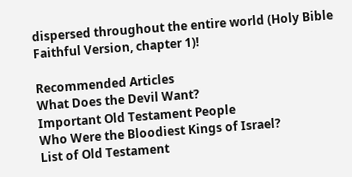dispersed throughout the entire world (Holy Bible Faithful Version, chapter 1)!

Recommended Articles
What Does the Devil Want?
Important Old Testament People
Who Were the Bloodiest Kings of Israel?
List of Old Testament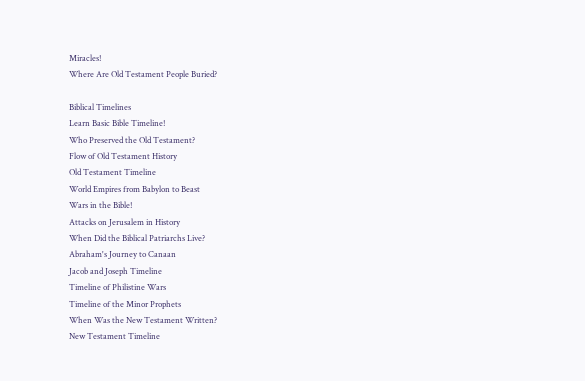Miracles!
Where Are Old Testament People Buried?

Biblical Timelines
Learn Basic Bible Timeline!
Who Preserved the Old Testament?
Flow of Old Testament History
Old Testament Timeline
World Empires from Babylon to Beast
Wars in the Bible!
Attacks on Jerusalem in History
When Did the Biblical Patriarchs Live?
Abraham's Journey to Canaan
Jacob and Joseph Timeline
Timeline of Philistine Wars
Timeline of the Minor Prophets
When Was the New Testament Written?
New Testament Timeline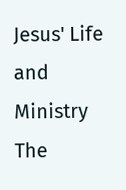Jesus' Life and Ministry
The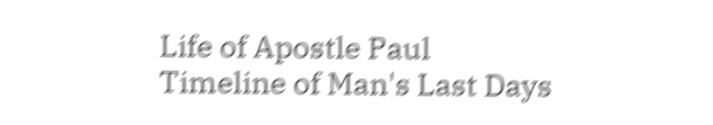Life of Apostle Paul
Timeline of Man's Last Days